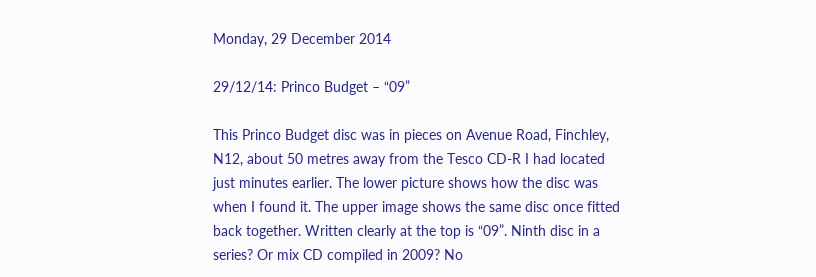Monday, 29 December 2014

29/12/14: Princo Budget – “09”

This Princo Budget disc was in pieces on Avenue Road, Finchley, N12, about 50 metres away from the Tesco CD-R I had located just minutes earlier. The lower picture shows how the disc was when I found it. The upper image shows the same disc once fitted back together. Written clearly at the top is “09”. Ninth disc in a series? Or mix CD compiled in 2009? No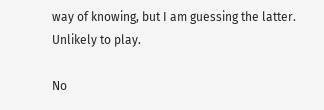way of knowing, but I am guessing the latter. Unlikely to play.

No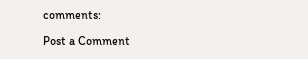comments:

Post a Comment